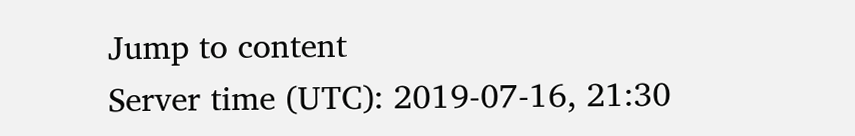Jump to content
Server time (UTC): 2019-07-16, 21:30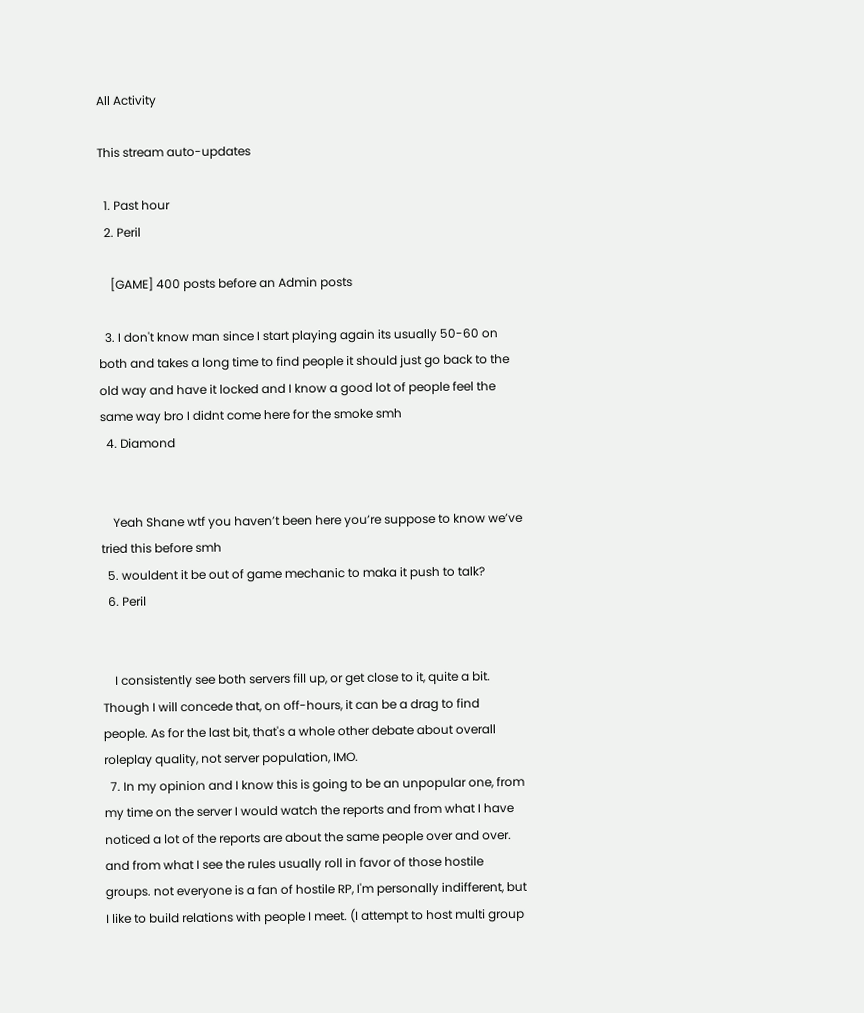All Activity

This stream auto-updates

  1. Past hour
  2. Peril

    [GAME] 400 posts before an Admin posts

  3. I don't know man since I start playing again its usually 50-60 on both and takes a long time to find people it should just go back to the old way and have it locked and I know a good lot of people feel the same way bro I didnt come here for the smoke smh
  4. Diamond


    Yeah Shane wtf you haven’t been here you’re suppose to know we’ve tried this before smh
  5. wouldent it be out of game mechanic to maka it push to talk?
  6. Peril


    I consistently see both servers fill up, or get close to it, quite a bit. Though I will concede that, on off-hours, it can be a drag to find people. As for the last bit, that's a whole other debate about overall roleplay quality, not server population, IMO.
  7. In my opinion and I know this is going to be an unpopular one, from my time on the server I would watch the reports and from what I have noticed a lot of the reports are about the same people over and over. and from what I see the rules usually roll in favor of those hostile groups. not everyone is a fan of hostile RP, I'm personally indifferent, but I like to build relations with people I meet. (I attempt to host multi group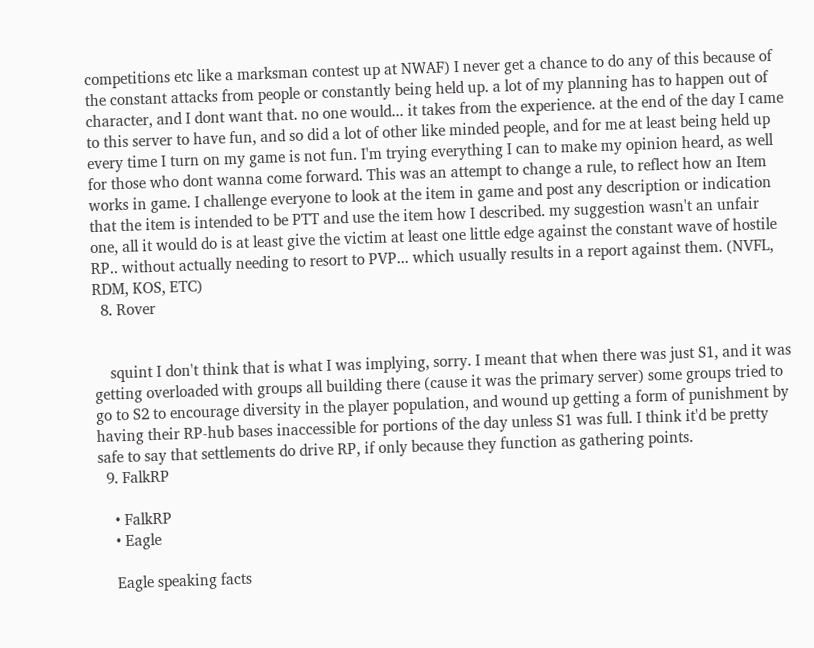competitions etc like a marksman contest up at NWAF) I never get a chance to do any of this because of the constant attacks from people or constantly being held up. a lot of my planning has to happen out of character, and I dont want that. no one would... it takes from the experience. at the end of the day I came to this server to have fun, and so did a lot of other like minded people, and for me at least being held up every time I turn on my game is not fun. I'm trying everything I can to make my opinion heard, as well for those who dont wanna come forward. This was an attempt to change a rule, to reflect how an Item works in game. I challenge everyone to look at the item in game and post any description or indication that the item is intended to be PTT and use the item how I described. my suggestion wasn't an unfair one, all it would do is at least give the victim at least one little edge against the constant wave of hostile RP.. without actually needing to resort to PVP... which usually results in a report against them. (NVFL, RDM, KOS, ETC)
  8. Rover


    squint I don't think that is what I was implying, sorry. I meant that when there was just S1, and it was getting overloaded with groups all building there (cause it was the primary server) some groups tried to go to S2 to encourage diversity in the player population, and wound up getting a form of punishment by having their RP-hub bases inaccessible for portions of the day unless S1 was full. I think it'd be pretty safe to say that settlements do drive RP, if only because they function as gathering points.
  9. FalkRP

    • FalkRP
    • Eagle

    Eagle speaking facts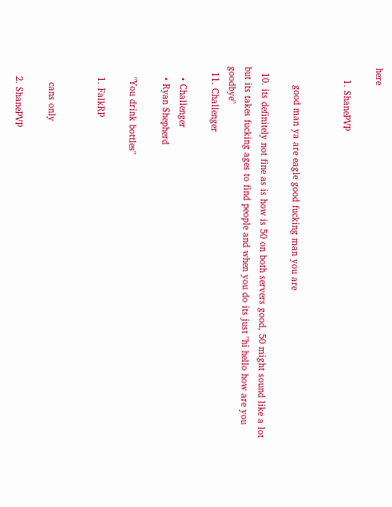here

    1. ShanePVP


      good man ya are eagle good fucking man you are

  10. its definitely not fine as is how is 50 on both servers good, 50 might sound like a lot but its takes fucking ages to find people and when you do its just "hi hello how are you goodbye"
  11. Challenger

    • Challenger
    • Ryan Shepherd

    "You drink bottles"

    1. FalkRP


      cans only

    2. ShanePVP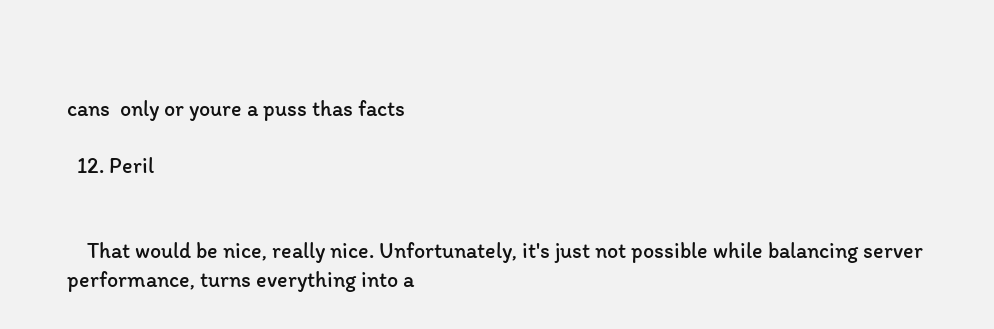cans  only or youre a puss thas facts

  12. Peril


    That would be nice, really nice. Unfortunately, it's just not possible while balancing server performance, turns everything into a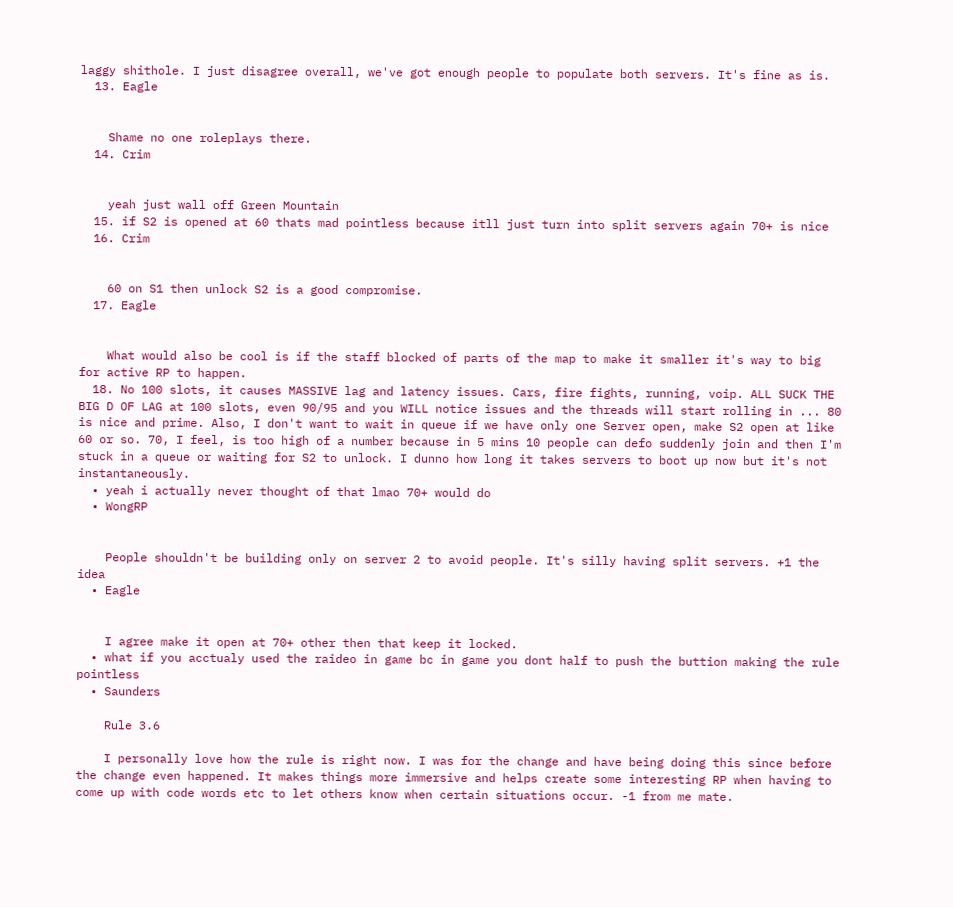laggy shithole. I just disagree overall, we've got enough people to populate both servers. It's fine as is.
  13. Eagle


    Shame no one roleplays there.
  14. Crim


    yeah just wall off Green Mountain
  15. if S2 is opened at 60 thats mad pointless because itll just turn into split servers again 70+ is nice
  16. Crim


    60 on S1 then unlock S2 is a good compromise.
  17. Eagle


    What would also be cool is if the staff blocked of parts of the map to make it smaller it's way to big for active RP to happen.
  18. No 100 slots, it causes MASSIVE lag and latency issues. Cars, fire fights, running, voip. ALL SUCK THE BIG D OF LAG at 100 slots, even 90/95 and you WILL notice issues and the threads will start rolling in ... 80 is nice and prime. Also, I don't want to wait in queue if we have only one Server open, make S2 open at like 60 or so. 70, I feel, is too high of a number because in 5 mins 10 people can defo suddenly join and then I'm stuck in a queue or waiting for S2 to unlock. I dunno how long it takes servers to boot up now but it's not instantaneously.
  • yeah i actually never thought of that lmao 70+ would do
  • WongRP


    People shouldn't be building only on server 2 to avoid people. It's silly having split servers. +1 the idea
  • Eagle


    I agree make it open at 70+ other then that keep it locked.
  • what if you acctualy used the raideo in game bc in game you dont half to push the buttion making the rule pointless
  • Saunders

    Rule 3.6

    I personally love how the rule is right now. I was for the change and have being doing this since before the change even happened. It makes things more immersive and helps create some interesting RP when having to come up with code words etc to let others know when certain situations occur. -1 from me mate.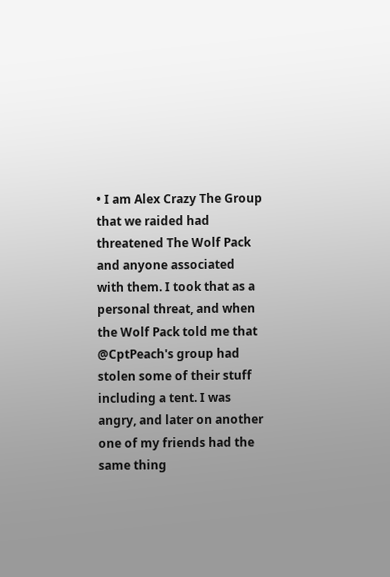• I am Alex Crazy The Group that we raided had threatened The Wolf Pack and anyone associated with them. I took that as a personal threat, and when the Wolf Pack told me that @CptPeach's group had stolen some of their stuff including a tent. I was angry, and later on another one of my friends had the same thing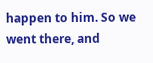happen to him. So we went there, and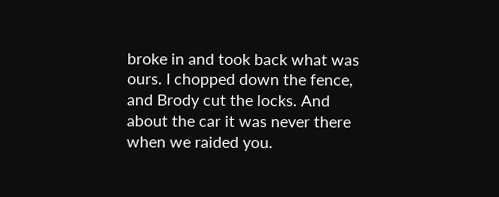broke in and took back what was ours. I chopped down the fence, and Brody cut the locks. And about the car it was never there when we raided you.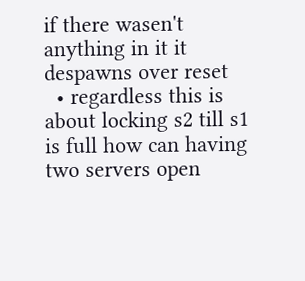if there wasen't anything in it it despawns over reset
  • regardless this is about locking s2 till s1 is full how can having two servers open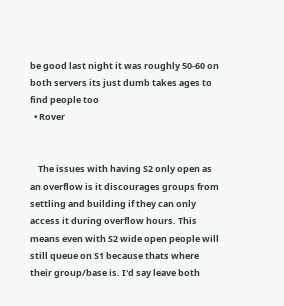be good last night it was roughly 50-60 on both servers its just dumb takes ages to find people too
  • Rover


    The issues with having S2 only open as an overflow is it discourages groups from settling and building if they can only access it during overflow hours. This means even with S2 wide open people will still queue on S1 because thats where their group/base is. I'd say leave both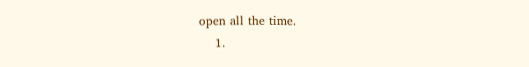open all the time.
    1.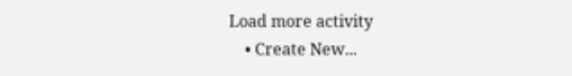Load more activity
    • Create New...